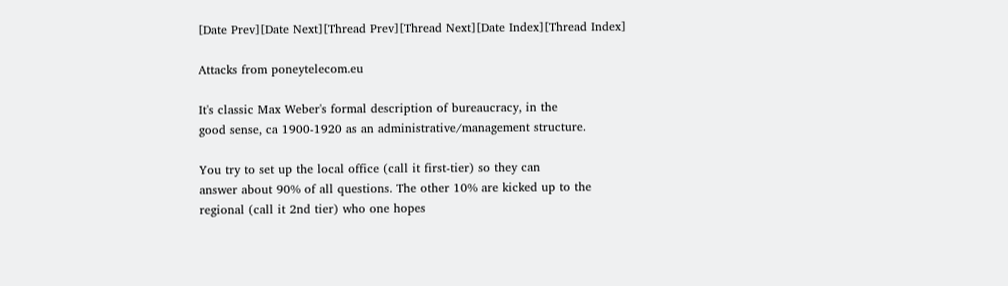[Date Prev][Date Next][Thread Prev][Thread Next][Date Index][Thread Index]

Attacks from poneytelecom.eu

It's classic Max Weber's formal description of bureaucracy, in the
good sense, ca 1900-1920 as an administrative/management structure.

You try to set up the local office (call it first-tier) so they can
answer about 90% of all questions. The other 10% are kicked up to the
regional (call it 2nd tier) who one hopes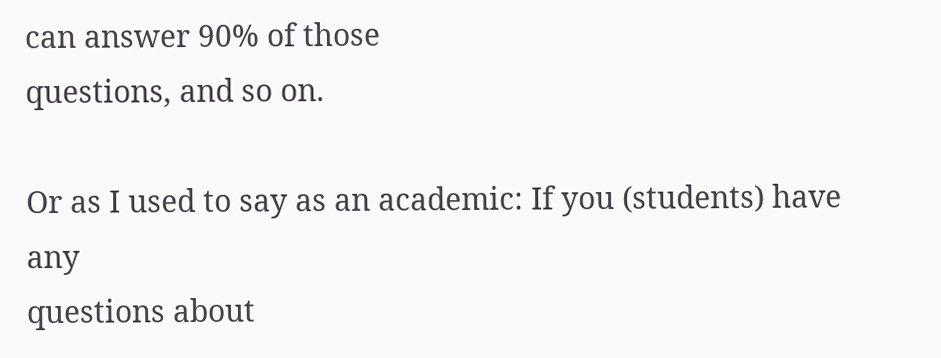can answer 90% of those
questions, and so on.

Or as I used to say as an academic: If you (students) have any
questions about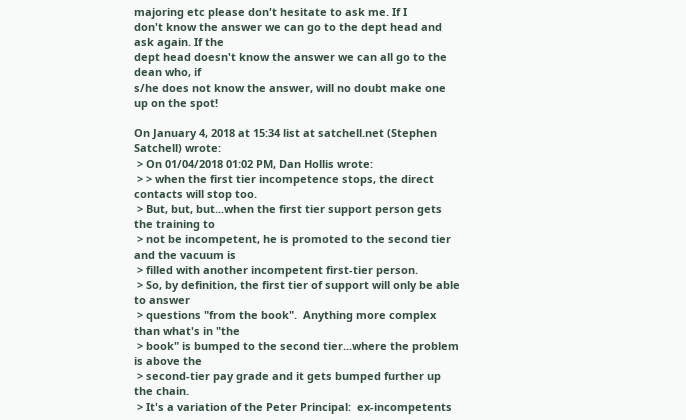majoring etc please don't hesitate to ask me. If I
don't know the answer we can go to the dept head and ask again. If the
dept head doesn't know the answer we can all go to the dean who, if
s/he does not know the answer, will no doubt make one up on the spot!

On January 4, 2018 at 15:34 list at satchell.net (Stephen Satchell) wrote:
 > On 01/04/2018 01:02 PM, Dan Hollis wrote:
 > > when the first tier incompetence stops, the direct contacts will stop too.
 > But, but, but...when the first tier support person gets the training to
 > not be incompetent, he is promoted to the second tier and the vacuum is
 > filled with another incompetent first-tier person.
 > So, by definition, the first tier of support will only be able to answer
 > questions "from the book".  Anything more complex than what's in "the
 > book" is bumped to the second tier...where the problem is above the
 > second-tier pay grade and it gets bumped further up the chain.
 > It's a variation of the Peter Principal:  ex-incompetents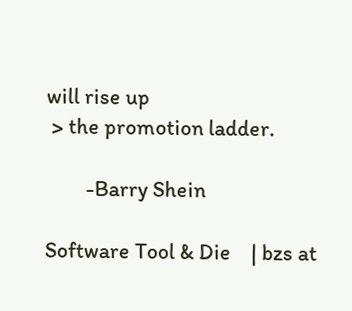will rise up
 > the promotion ladder.

        -Barry Shein

Software Tool & Die    | bzs at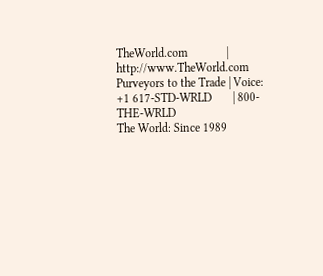TheWorld.com             | http://www.TheWorld.com
Purveyors to the Trade | Voice: +1 617-STD-WRLD       | 800-THE-WRLD
The World: Since 1989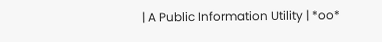| A Public Information Utility | *oo*